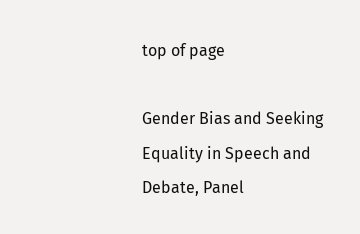top of page

Gender Bias and Seeking Equality in Speech and Debate, Panel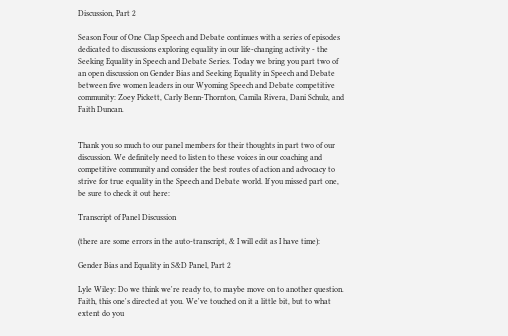Discussion, Part 2

Season Four of One Clap Speech and Debate continues with a series of episodes dedicated to discussions exploring equality in our life-changing activity - the Seeking Equality in Speech and Debate Series. Today we bring you part two of an open discussion on Gender Bias and Seeking Equality in Speech and Debate between five women leaders in our Wyoming Speech and Debate competitive community: Zoey Pickett, Carly Benn-Thornton, Camila Rivera, Dani Schulz, and Faith Duncan.


Thank you so much to our panel members for their thoughts in part two of our discussion. We definitely need to listen to these voices in our coaching and competitive community and consider the best routes of action and advocacy to strive for true equality in the Speech and Debate world. If you missed part one, be sure to check it out here:

Transcript of Panel Discussion

(there are some errors in the auto-transcript, & I will edit as I have time):

Gender Bias and Equality in S&D Panel, Part 2

Lyle Wiley: Do we think we're ready to, to maybe move on to another question. Faith, this one's directed at you. We've touched on it a little bit, but to what extent do you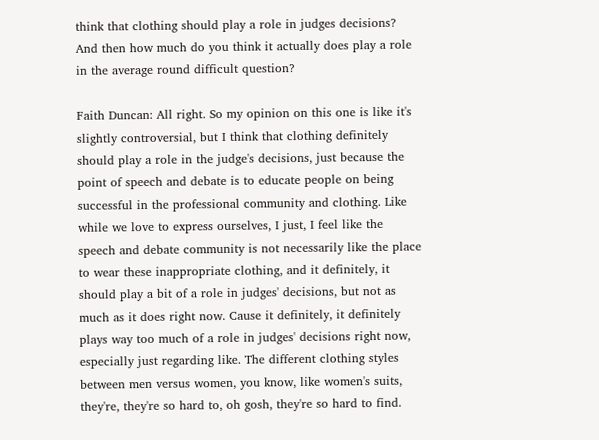think that clothing should play a role in judges decisions? And then how much do you think it actually does play a role in the average round difficult question?

Faith Duncan: All right. So my opinion on this one is like it's slightly controversial, but I think that clothing definitely should play a role in the judge's decisions, just because the point of speech and debate is to educate people on being successful in the professional community and clothing. Like while we love to express ourselves, I just, I feel like the speech and debate community is not necessarily like the place to wear these inappropriate clothing, and it definitely, it should play a bit of a role in judges' decisions, but not as much as it does right now. Cause it definitely, it definitely plays way too much of a role in judges' decisions right now, especially just regarding like. The different clothing styles between men versus women, you know, like women's suits, they're, they're so hard to, oh gosh, they're so hard to find.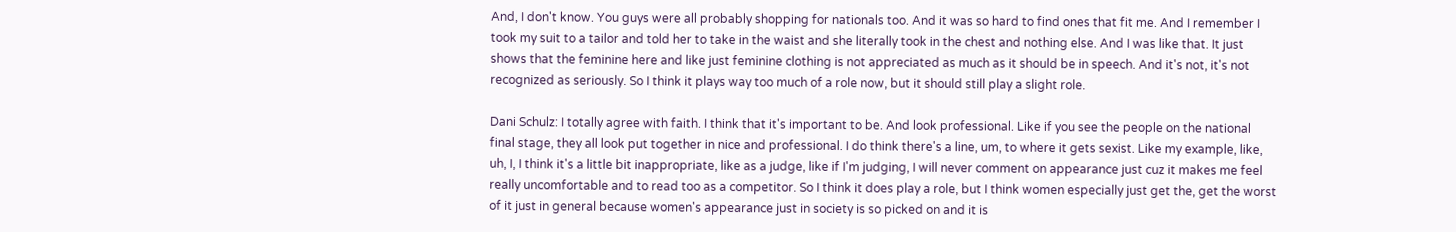And, I don't know. You guys were all probably shopping for nationals too. And it was so hard to find ones that fit me. And I remember I took my suit to a tailor and told her to take in the waist and she literally took in the chest and nothing else. And I was like that. It just shows that the feminine here and like just feminine clothing is not appreciated as much as it should be in speech. And it's not, it's not recognized as seriously. So I think it plays way too much of a role now, but it should still play a slight role.

Dani Schulz: I totally agree with faith. I think that it's important to be. And look professional. Like if you see the people on the national final stage, they all look put together in nice and professional. I do think there's a line, um, to where it gets sexist. Like my example, like, uh, I, I think it's a little bit inappropriate, like as a judge, like if I'm judging, I will never comment on appearance just cuz it makes me feel really uncomfortable and to read too as a competitor. So I think it does play a role, but I think women especially just get the, get the worst of it just in general because women's appearance just in society is so picked on and it is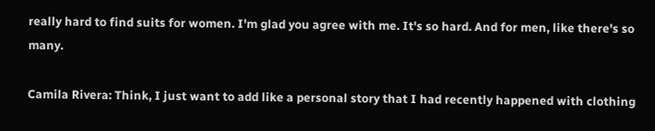really hard to find suits for women. I'm glad you agree with me. It's so hard. And for men, like there's so many.

Camila Rivera: Think, I just want to add like a personal story that I had recently happened with clothing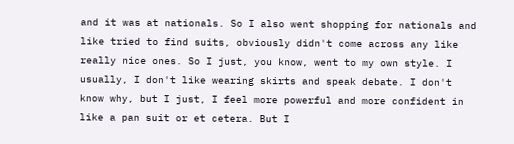and it was at nationals. So I also went shopping for nationals and like tried to find suits, obviously didn't come across any like really nice ones. So I just, you know, went to my own style. I usually, I don't like wearing skirts and speak debate. I don't know why, but I just, I feel more powerful and more confident in like a pan suit or et cetera. But I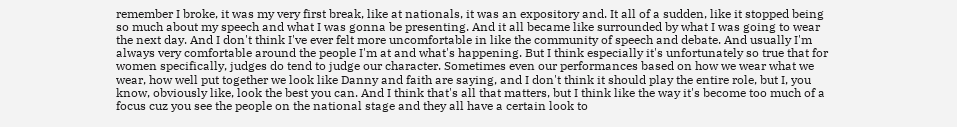remember I broke, it was my very first break, like at nationals, it was an expository and. It all of a sudden, like it stopped being so much about my speech and what I was gonna be presenting. And it all became like surrounded by what I was going to wear the next day. And I don't think I've ever felt more uncomfortable in like the community of speech and debate. And usually I'm always very comfortable around the people I'm at and what's happening. But I think especially it's unfortunately so true that for women specifically, judges do tend to judge our character. Sometimes even our performances based on how we wear what we wear, how well put together we look like Danny and faith are saying, and I don't think it should play the entire role, but I, you know, obviously like, look the best you can. And I think that's all that matters, but I think like the way it's become too much of a focus cuz you see the people on the national stage and they all have a certain look to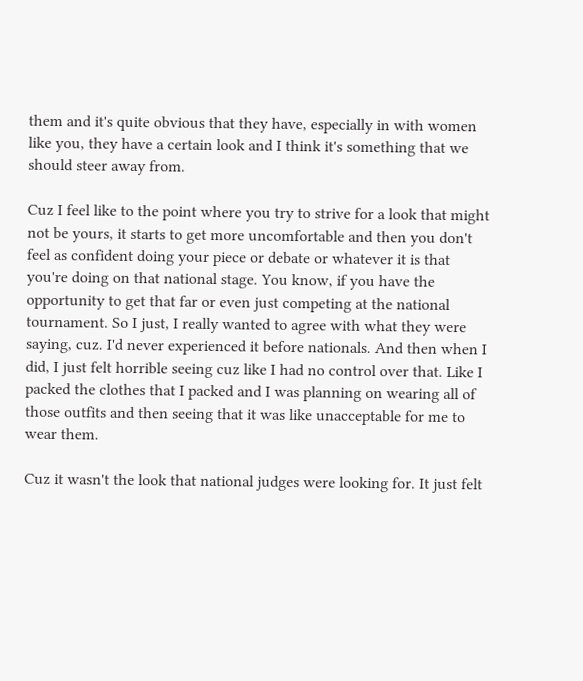them and it's quite obvious that they have, especially in with women like you, they have a certain look and I think it's something that we should steer away from.

Cuz I feel like to the point where you try to strive for a look that might not be yours, it starts to get more uncomfortable and then you don't feel as confident doing your piece or debate or whatever it is that you're doing on that national stage. You know, if you have the opportunity to get that far or even just competing at the national tournament. So I just, I really wanted to agree with what they were saying, cuz. I'd never experienced it before nationals. And then when I did, I just felt horrible seeing cuz like I had no control over that. Like I packed the clothes that I packed and I was planning on wearing all of those outfits and then seeing that it was like unacceptable for me to wear them.

Cuz it wasn't the look that national judges were looking for. It just felt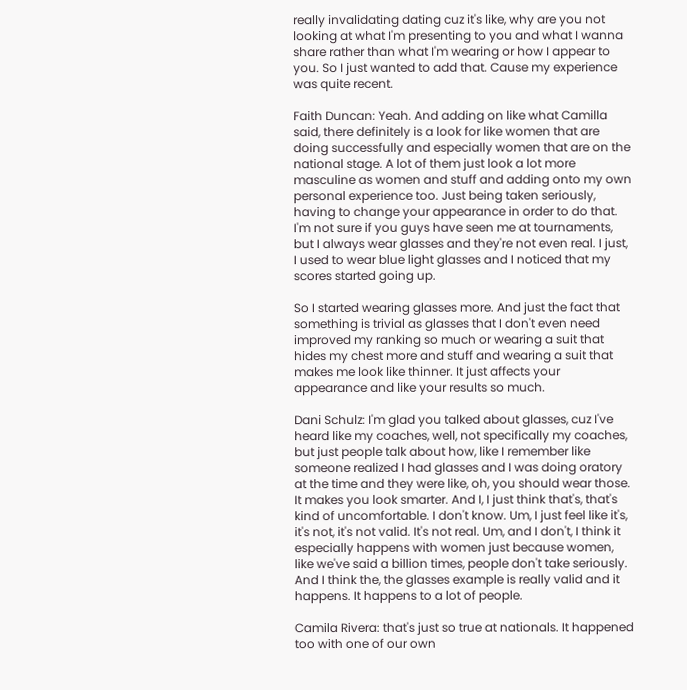really invalidating dating cuz it's like, why are you not looking at what I'm presenting to you and what I wanna share rather than what I'm wearing or how I appear to you. So I just wanted to add that. Cause my experience was quite recent.

Faith Duncan: Yeah. And adding on like what Camilla said, there definitely is a look for like women that are doing successfully and especially women that are on the national stage. A lot of them just look a lot more masculine as women and stuff and adding onto my own personal experience too. Just being taken seriously, having to change your appearance in order to do that. I'm not sure if you guys have seen me at tournaments, but I always wear glasses and they're not even real. I just, I used to wear blue light glasses and I noticed that my scores started going up.

So I started wearing glasses more. And just the fact that something is trivial as glasses that I don't even need improved my ranking so much or wearing a suit that hides my chest more and stuff and wearing a suit that makes me look like thinner. It just affects your appearance and like your results so much.

Dani Schulz: I'm glad you talked about glasses, cuz I've heard like my coaches, well, not specifically my coaches, but just people talk about how, like I remember like someone realized I had glasses and I was doing oratory at the time and they were like, oh, you should wear those. It makes you look smarter. And I, I just think that's, that's kind of uncomfortable. I don't know. Um, I just feel like it's, it's not, it's not valid. It's not real. Um, and I don't, I think it especially happens with women just because women, like we've said a billion times, people don't take seriously. And I think the, the glasses example is really valid and it happens. It happens to a lot of people.

Camila Rivera: that's just so true at nationals. It happened too with one of our own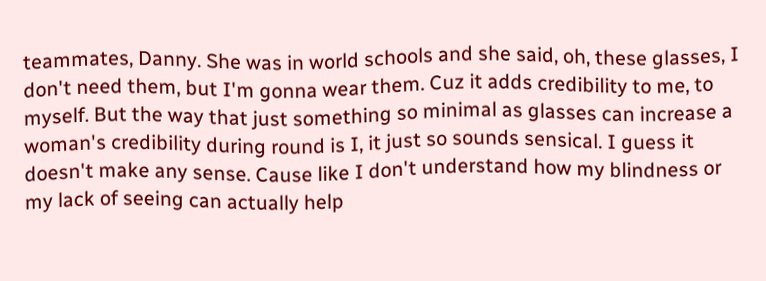teammates, Danny. She was in world schools and she said, oh, these glasses, I don't need them, but I'm gonna wear them. Cuz it adds credibility to me, to myself. But the way that just something so minimal as glasses can increase a woman's credibility during round is I, it just so sounds sensical. I guess it doesn't make any sense. Cause like I don't understand how my blindness or my lack of seeing can actually help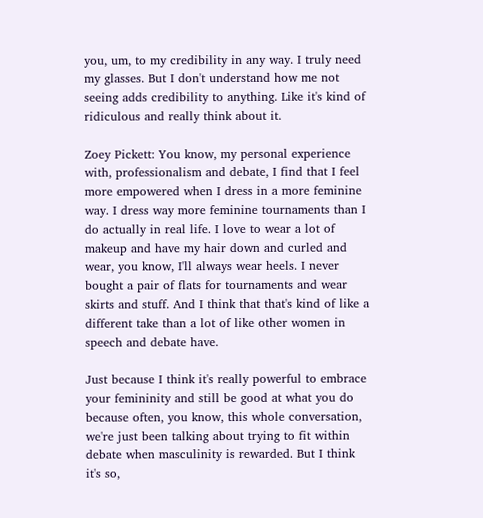you, um, to my credibility in any way. I truly need my glasses. But I don't understand how me not seeing adds credibility to anything. Like it's kind of ridiculous and really think about it.

Zoey Pickett: You know, my personal experience with, professionalism and debate, I find that I feel more empowered when I dress in a more feminine way. I dress way more feminine tournaments than I do actually in real life. I love to wear a lot of makeup and have my hair down and curled and wear, you know, I'll always wear heels. I never bought a pair of flats for tournaments and wear skirts and stuff. And I think that that's kind of like a different take than a lot of like other women in speech and debate have.

Just because I think it's really powerful to embrace your femininity and still be good at what you do because often, you know, this whole conversation, we're just been talking about trying to fit within debate when masculinity is rewarded. But I think it's so,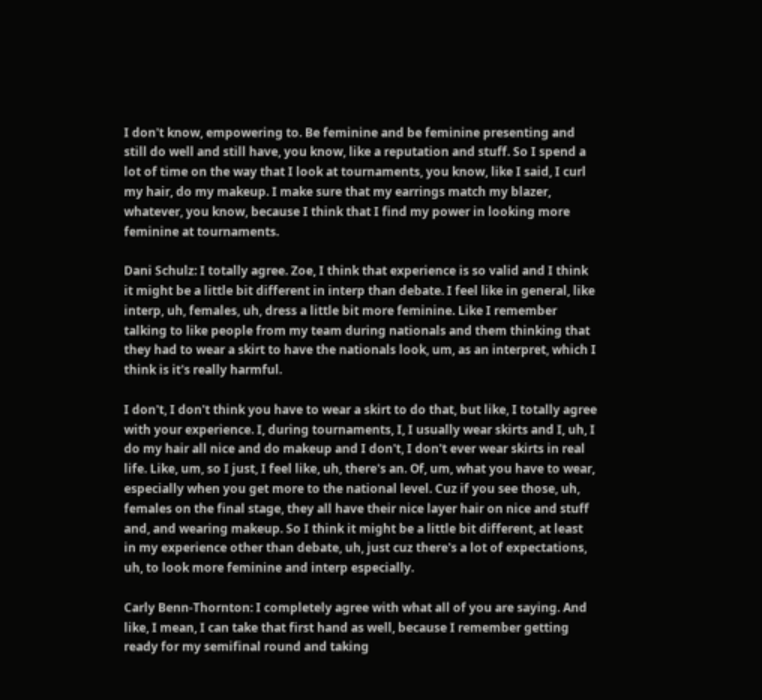I don't know, empowering to. Be feminine and be feminine presenting and still do well and still have, you know, like a reputation and stuff. So I spend a lot of time on the way that I look at tournaments, you know, like I said, I curl my hair, do my makeup. I make sure that my earrings match my blazer, whatever, you know, because I think that I find my power in looking more feminine at tournaments.

Dani Schulz: I totally agree. Zoe, I think that experience is so valid and I think it might be a little bit different in interp than debate. I feel like in general, like interp, uh, females, uh, dress a little bit more feminine. Like I remember talking to like people from my team during nationals and them thinking that they had to wear a skirt to have the nationals look, um, as an interpret, which I think is it's really harmful.

I don't, I don't think you have to wear a skirt to do that, but like, I totally agree with your experience. I, during tournaments, I, I usually wear skirts and I, uh, I do my hair all nice and do makeup and I don't, I don't ever wear skirts in real life. Like, um, so I just, I feel like, uh, there's an. Of, um, what you have to wear, especially when you get more to the national level. Cuz if you see those, uh, females on the final stage, they all have their nice layer hair on nice and stuff and, and wearing makeup. So I think it might be a little bit different, at least in my experience other than debate, uh, just cuz there's a lot of expectations, uh, to look more feminine and interp especially.

Carly Benn-Thornton: I completely agree with what all of you are saying. And like, I mean, I can take that first hand as well, because I remember getting ready for my semifinal round and taking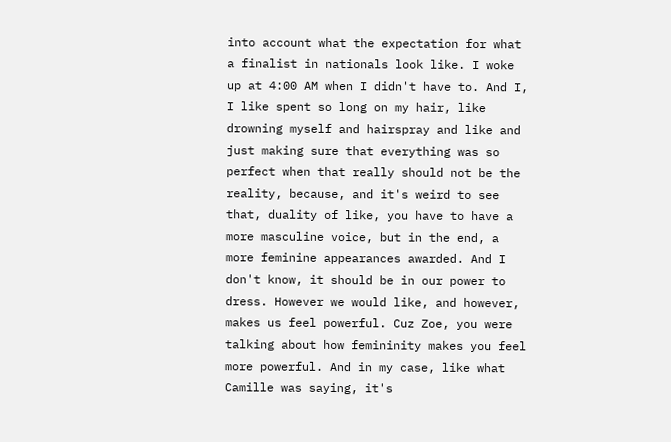into account what the expectation for what a finalist in nationals look like. I woke up at 4:00 AM when I didn't have to. And I, I like spent so long on my hair, like drowning myself and hairspray and like and just making sure that everything was so perfect when that really should not be the reality, because, and it's weird to see that, duality of like, you have to have a more masculine voice, but in the end, a more feminine appearances awarded. And I don't know, it should be in our power to dress. However we would like, and however, makes us feel powerful. Cuz Zoe, you were talking about how femininity makes you feel more powerful. And in my case, like what Camille was saying, it's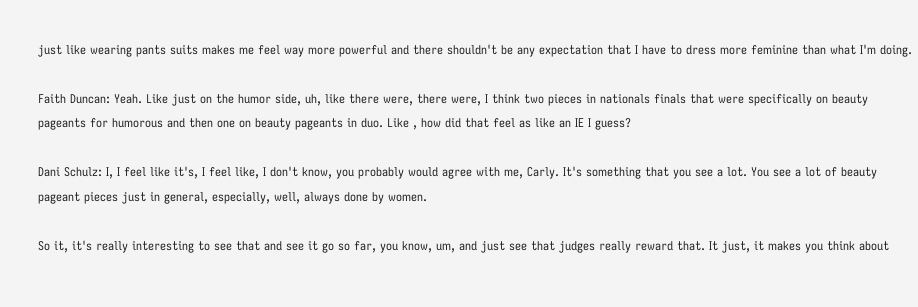just like wearing pants suits makes me feel way more powerful and there shouldn't be any expectation that I have to dress more feminine than what I'm doing.

Faith Duncan: Yeah. Like just on the humor side, uh, like there were, there were, I think two pieces in nationals finals that were specifically on beauty pageants for humorous and then one on beauty pageants in duo. Like , how did that feel as like an IE I guess?

Dani Schulz: I, I feel like it's, I feel like, I don't know, you probably would agree with me, Carly. It's something that you see a lot. You see a lot of beauty pageant pieces just in general, especially, well, always done by women.

So it, it's really interesting to see that and see it go so far, you know, um, and just see that judges really reward that. It just, it makes you think about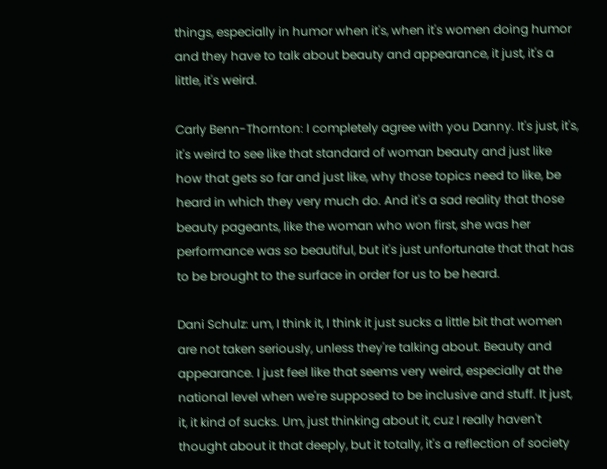things, especially in humor when it's, when it's women doing humor and they have to talk about beauty and appearance, it just, it's a little, it's weird.

Carly Benn-Thornton: I completely agree with you Danny. It's just, it's, it's weird to see like that standard of woman beauty and just like how that gets so far and just like, why those topics need to like, be heard in which they very much do. And it's a sad reality that those beauty pageants, like the woman who won first, she was her performance was so beautiful, but it's just unfortunate that that has to be brought to the surface in order for us to be heard.

Dani Schulz: um, I think it, I think it just sucks a little bit that women are not taken seriously, unless they're talking about. Beauty and appearance. I just feel like that seems very weird, especially at the national level when we're supposed to be inclusive and stuff. It just, it, it kind of sucks. Um, just thinking about it, cuz I really haven't thought about it that deeply, but it totally, it's a reflection of society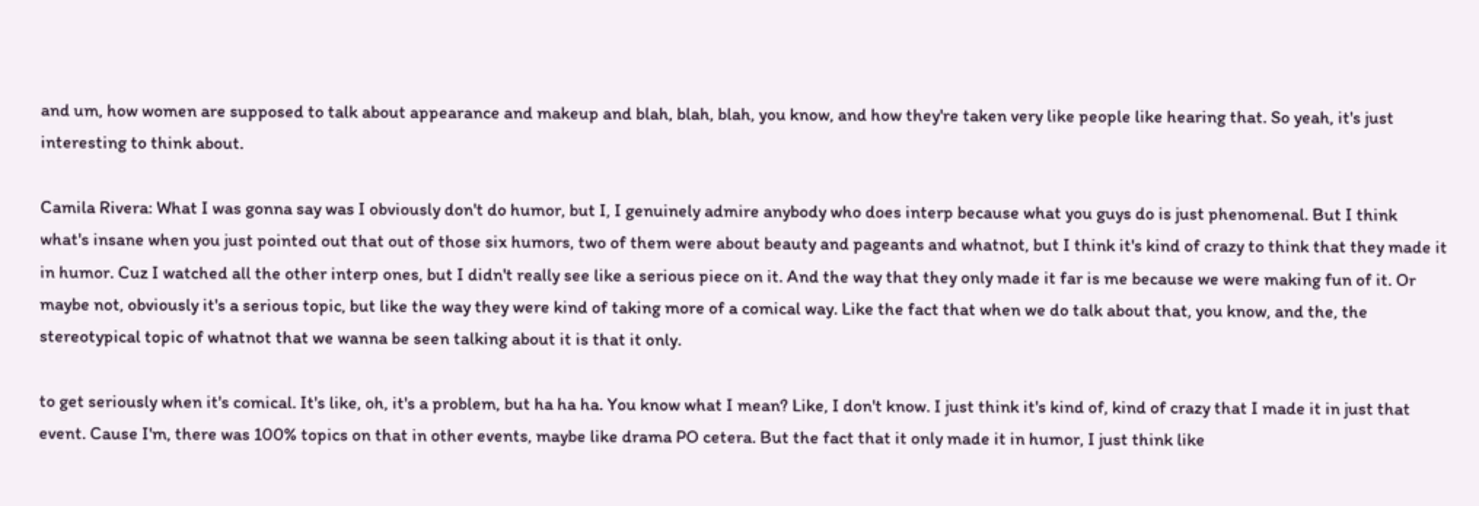and um, how women are supposed to talk about appearance and makeup and blah, blah, blah, you know, and how they're taken very like people like hearing that. So yeah, it's just interesting to think about.

Camila Rivera: What I was gonna say was I obviously don't do humor, but I, I genuinely admire anybody who does interp because what you guys do is just phenomenal. But I think what's insane when you just pointed out that out of those six humors, two of them were about beauty and pageants and whatnot, but I think it's kind of crazy to think that they made it in humor. Cuz I watched all the other interp ones, but I didn't really see like a serious piece on it. And the way that they only made it far is me because we were making fun of it. Or maybe not, obviously it's a serious topic, but like the way they were kind of taking more of a comical way. Like the fact that when we do talk about that, you know, and the, the stereotypical topic of whatnot that we wanna be seen talking about it is that it only.

to get seriously when it's comical. It's like, oh, it's a problem, but ha ha ha. You know what I mean? Like, I don't know. I just think it's kind of, kind of crazy that I made it in just that event. Cause I'm, there was 100% topics on that in other events, maybe like drama PO cetera. But the fact that it only made it in humor, I just think like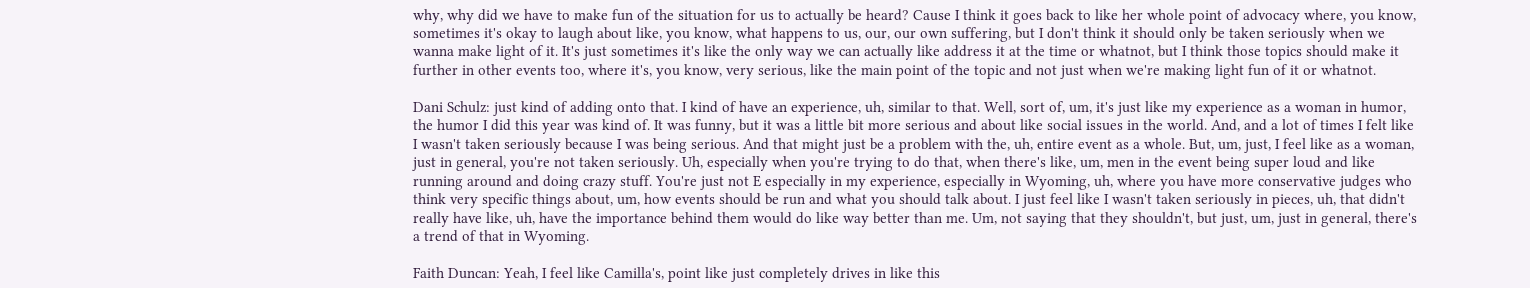why, why did we have to make fun of the situation for us to actually be heard? Cause I think it goes back to like her whole point of advocacy where, you know, sometimes it's okay to laugh about like, you know, what happens to us, our, our own suffering, but I don't think it should only be taken seriously when we wanna make light of it. It's just sometimes it's like the only way we can actually like address it at the time or whatnot, but I think those topics should make it further in other events too, where it's, you know, very serious, like the main point of the topic and not just when we're making light fun of it or whatnot.

Dani Schulz: just kind of adding onto that. I kind of have an experience, uh, similar to that. Well, sort of, um, it's just like my experience as a woman in humor, the humor I did this year was kind of. It was funny, but it was a little bit more serious and about like social issues in the world. And, and a lot of times I felt like I wasn't taken seriously because I was being serious. And that might just be a problem with the, uh, entire event as a whole. But, um, just, I feel like as a woman, just in general, you're not taken seriously. Uh, especially when you're trying to do that, when there's like, um, men in the event being super loud and like running around and doing crazy stuff. You're just not E especially in my experience, especially in Wyoming, uh, where you have more conservative judges who think very specific things about, um, how events should be run and what you should talk about. I just feel like I wasn't taken seriously in pieces, uh, that didn't really have like, uh, have the importance behind them would do like way better than me. Um, not saying that they shouldn't, but just, um, just in general, there's a trend of that in Wyoming.

Faith Duncan: Yeah, I feel like Camilla's, point like just completely drives in like this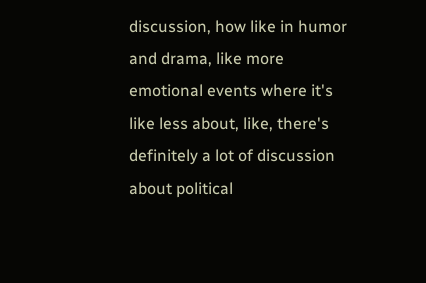discussion, how like in humor and drama, like more emotional events where it's like less about, like, there's definitely a lot of discussion about political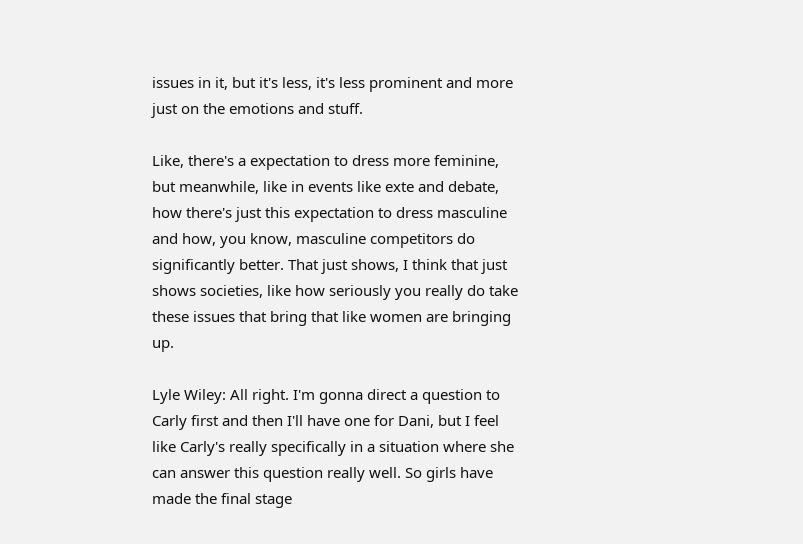issues in it, but it's less, it's less prominent and more just on the emotions and stuff.

Like, there's a expectation to dress more feminine, but meanwhile, like in events like exte and debate, how there's just this expectation to dress masculine and how, you know, masculine competitors do significantly better. That just shows, I think that just shows societies, like how seriously you really do take these issues that bring that like women are bringing up.

Lyle Wiley: All right. I'm gonna direct a question to Carly first and then I'll have one for Dani, but I feel like Carly's really specifically in a situation where she can answer this question really well. So girls have made the final stage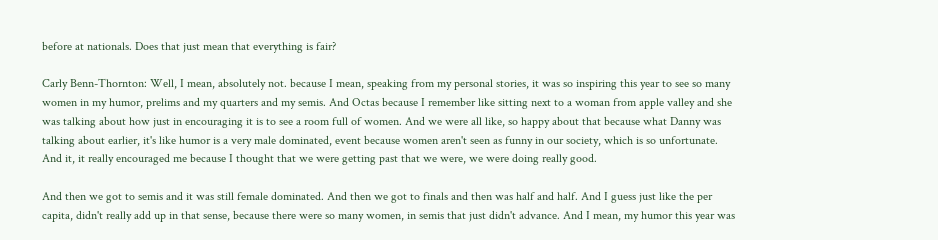before at nationals. Does that just mean that everything is fair?

Carly Benn-Thornton: Well, I mean, absolutely not. because I mean, speaking from my personal stories, it was so inspiring this year to see so many women in my humor, prelims and my quarters and my semis. And Octas because I remember like sitting next to a woman from apple valley and she was talking about how just in encouraging it is to see a room full of women. And we were all like, so happy about that because what Danny was talking about earlier, it's like humor is a very male dominated, event because women aren't seen as funny in our society, which is so unfortunate. And it, it really encouraged me because I thought that we were getting past that we were, we were doing really good.

And then we got to semis and it was still female dominated. And then we got to finals and then was half and half. And I guess just like the per capita, didn't really add up in that sense, because there were so many women, in semis that just didn't advance. And I mean, my humor this year was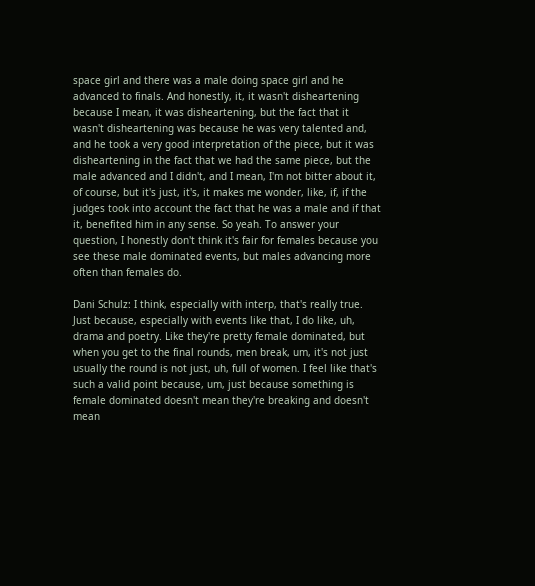space girl and there was a male doing space girl and he advanced to finals. And honestly, it, it wasn't disheartening because I mean, it was disheartening, but the fact that it wasn't disheartening was because he was very talented and, and he took a very good interpretation of the piece, but it was disheartening in the fact that we had the same piece, but the male advanced and I didn't, and I mean, I'm not bitter about it, of course, but it's just, it's, it makes me wonder, like, if, if the judges took into account the fact that he was a male and if that it, benefited him in any sense. So yeah. To answer your question, I honestly don't think it's fair for females because you see these male dominated events, but males advancing more often than females do.

Dani Schulz: I think, especially with interp, that's really true. Just because, especially with events like that, I do like, uh, drama and poetry. Like they're pretty female dominated, but when you get to the final rounds, men break, um, it's not just usually the round is not just, uh, full of women. I feel like that's such a valid point because, um, just because something is female dominated doesn't mean they're breaking and doesn't mean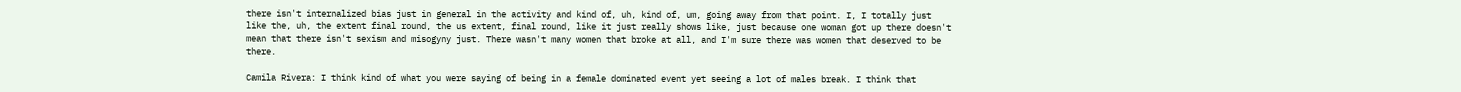there isn't internalized bias just in general in the activity and kind of, uh, kind of, um, going away from that point. I, I totally just like the, uh, the extent final round, the us extent, final round, like it just really shows like, just because one woman got up there doesn't mean that there isn't sexism and misogyny just. There wasn't many women that broke at all, and I'm sure there was women that deserved to be there.

Camila Rivera: I think kind of what you were saying of being in a female dominated event yet seeing a lot of males break. I think that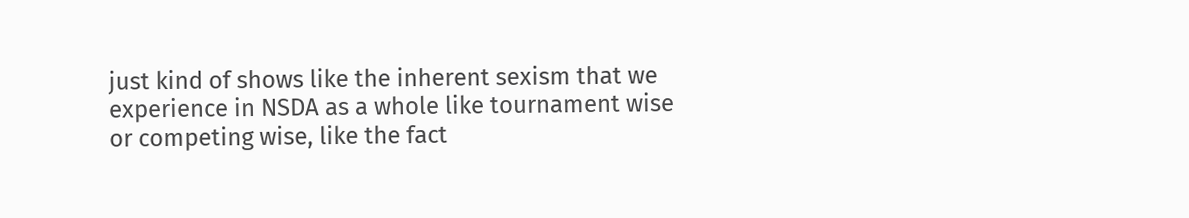just kind of shows like the inherent sexism that we experience in NSDA as a whole like tournament wise or competing wise, like the fact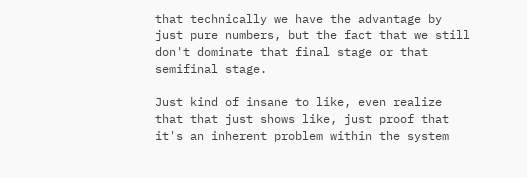that technically we have the advantage by just pure numbers, but the fact that we still don't dominate that final stage or that semifinal stage.

Just kind of insane to like, even realize that that just shows like, just proof that it's an inherent problem within the system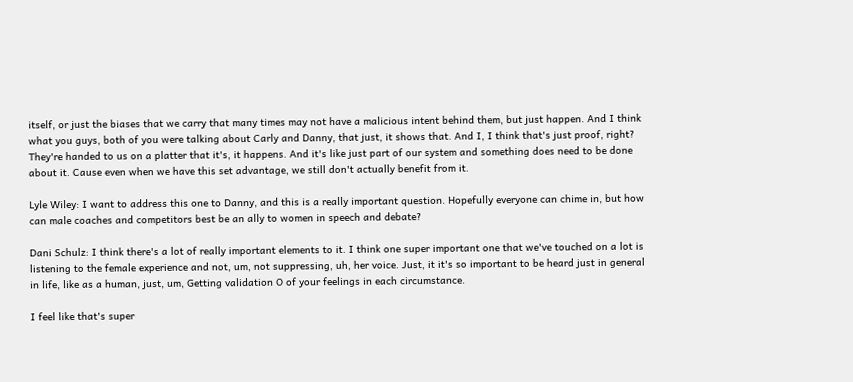itself, or just the biases that we carry that many times may not have a malicious intent behind them, but just happen. And I think what you guys, both of you were talking about Carly and Danny, that just, it shows that. And I, I think that's just proof, right? They're handed to us on a platter that it's, it happens. And it's like just part of our system and something does need to be done about it. Cause even when we have this set advantage, we still don't actually benefit from it.

Lyle Wiley: I want to address this one to Danny, and this is a really important question. Hopefully everyone can chime in, but how can male coaches and competitors best be an ally to women in speech and debate?

Dani Schulz: I think there's a lot of really important elements to it. I think one super important one that we've touched on a lot is listening to the female experience and not, um, not suppressing, uh, her voice. Just, it it's so important to be heard just in general in life, like as a human, just, um, Getting validation O of your feelings in each circumstance.

I feel like that's super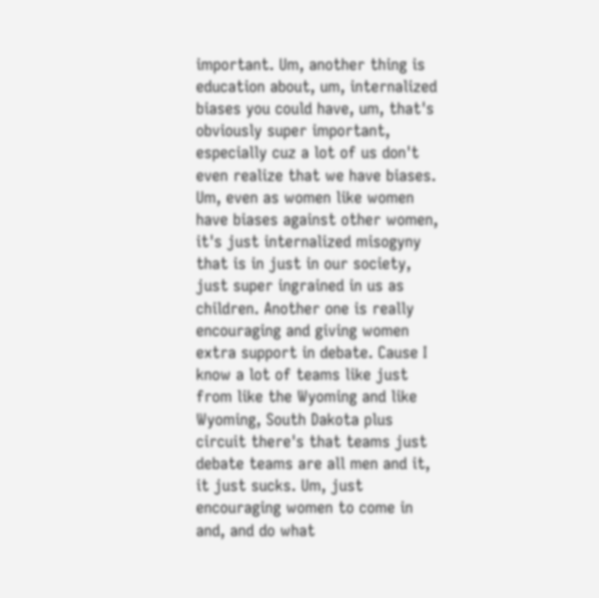important. Um, another thing is education about, um, internalized biases you could have, um, that's obviously super important, especially cuz a lot of us don't even realize that we have biases. Um, even as women like women have biases against other women, it's just internalized misogyny that is in just in our society, just super ingrained in us as children. Another one is really encouraging and giving women extra support in debate. Cause I know a lot of teams like just from like the Wyoming and like Wyoming, South Dakota plus circuit there's that teams just debate teams are all men and it, it just sucks. Um, just encouraging women to come in and, and do what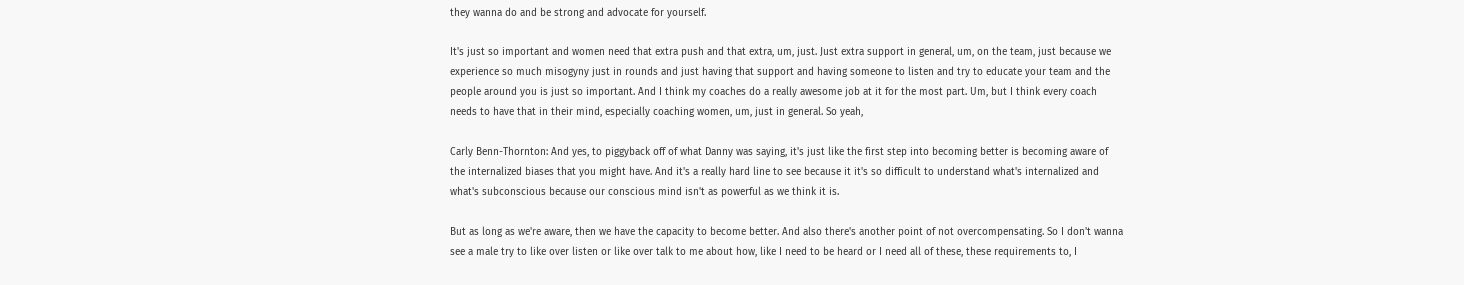they wanna do and be strong and advocate for yourself.

It's just so important and women need that extra push and that extra, um, just. Just extra support in general, um, on the team, just because we experience so much misogyny just in rounds and just having that support and having someone to listen and try to educate your team and the people around you is just so important. And I think my coaches do a really awesome job at it for the most part. Um, but I think every coach needs to have that in their mind, especially coaching women, um, just in general. So yeah,

Carly Benn-Thornton: And yes, to piggyback off of what Danny was saying, it's just like the first step into becoming better is becoming aware of the internalized biases that you might have. And it's a really hard line to see because it it's so difficult to understand what's internalized and what's subconscious because our conscious mind isn't as powerful as we think it is.

But as long as we're aware, then we have the capacity to become better. And also there's another point of not overcompensating. So I don't wanna see a male try to like over listen or like over talk to me about how, like I need to be heard or I need all of these, these requirements to, I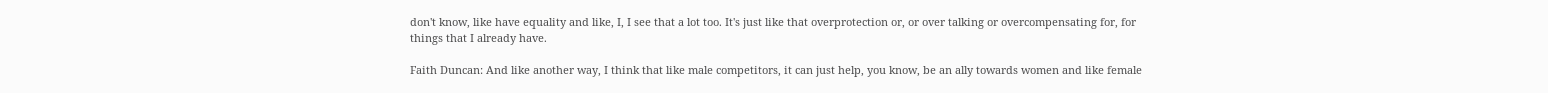don't know, like have equality and like, I, I see that a lot too. It's just like that overprotection or, or over talking or overcompensating for, for things that I already have.

Faith Duncan: And like another way, I think that like male competitors, it can just help, you know, be an ally towards women and like female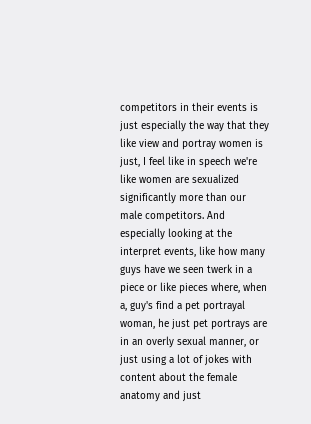competitors in their events is just especially the way that they like view and portray women is just, I feel like in speech we're like women are sexualized significantly more than our male competitors. And especially looking at the interpret events, like how many guys have we seen twerk in a piece or like pieces where, when a, guy's find a pet portrayal woman, he just pet portrays are in an overly sexual manner, or just using a lot of jokes with content about the female anatomy and just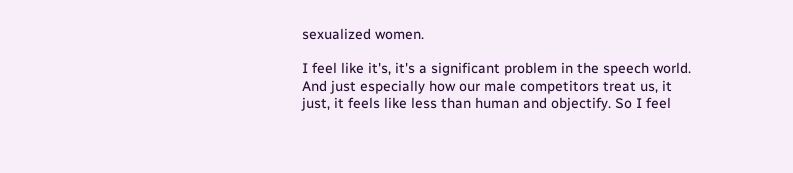sexualized women.

I feel like it's, it's a significant problem in the speech world. And just especially how our male competitors treat us, it just, it feels like less than human and objectify. So I feel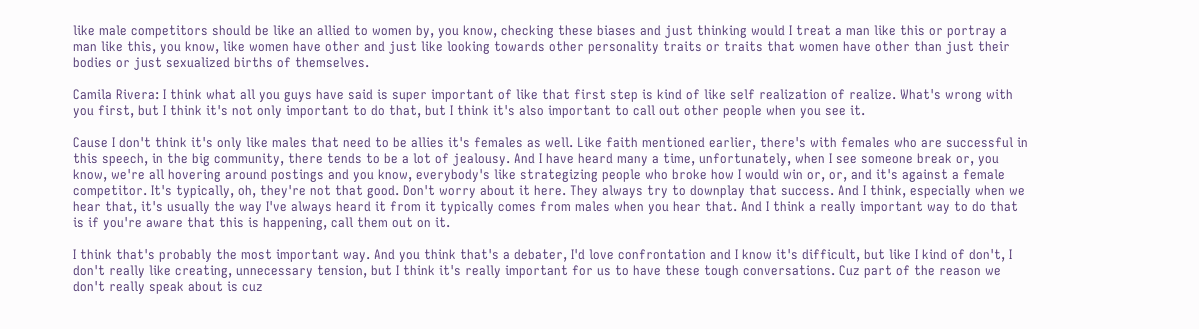like male competitors should be like an allied to women by, you know, checking these biases and just thinking would I treat a man like this or portray a man like this, you know, like women have other and just like looking towards other personality traits or traits that women have other than just their bodies or just sexualized births of themselves.

Camila Rivera: I think what all you guys have said is super important of like that first step is kind of like self realization of realize. What's wrong with you first, but I think it's not only important to do that, but I think it's also important to call out other people when you see it.

Cause I don't think it's only like males that need to be allies it's females as well. Like faith mentioned earlier, there's with females who are successful in this speech, in the big community, there tends to be a lot of jealousy. And I have heard many a time, unfortunately, when I see someone break or, you know, we're all hovering around postings and you know, everybody's like strategizing people who broke how I would win or, or, and it's against a female competitor. It's typically, oh, they're not that good. Don't worry about it here. They always try to downplay that success. And I think, especially when we hear that, it's usually the way I've always heard it from it typically comes from males when you hear that. And I think a really important way to do that is if you're aware that this is happening, call them out on it.

I think that's probably the most important way. And you think that's a debater, I'd love confrontation and I know it's difficult, but like I kind of don't, I don't really like creating, unnecessary tension, but I think it's really important for us to have these tough conversations. Cuz part of the reason we don't really speak about is cuz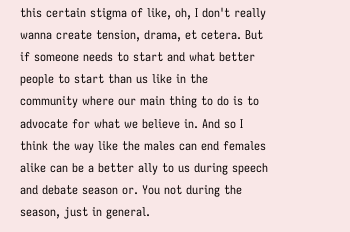this certain stigma of like, oh, I don't really wanna create tension, drama, et cetera. But if someone needs to start and what better people to start than us like in the community where our main thing to do is to advocate for what we believe in. And so I think the way like the males can end females alike can be a better ally to us during speech and debate season or. You not during the season, just in general.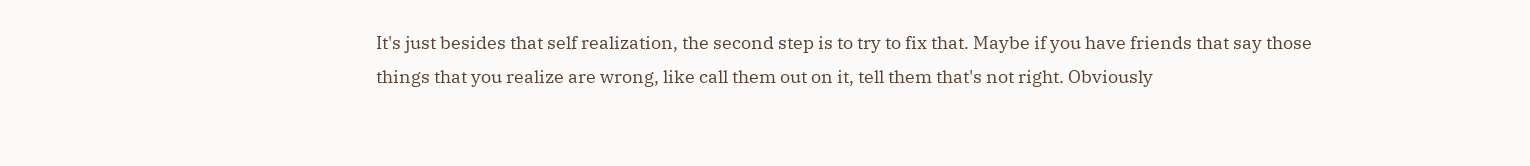It's just besides that self realization, the second step is to try to fix that. Maybe if you have friends that say those things that you realize are wrong, like call them out on it, tell them that's not right. Obviously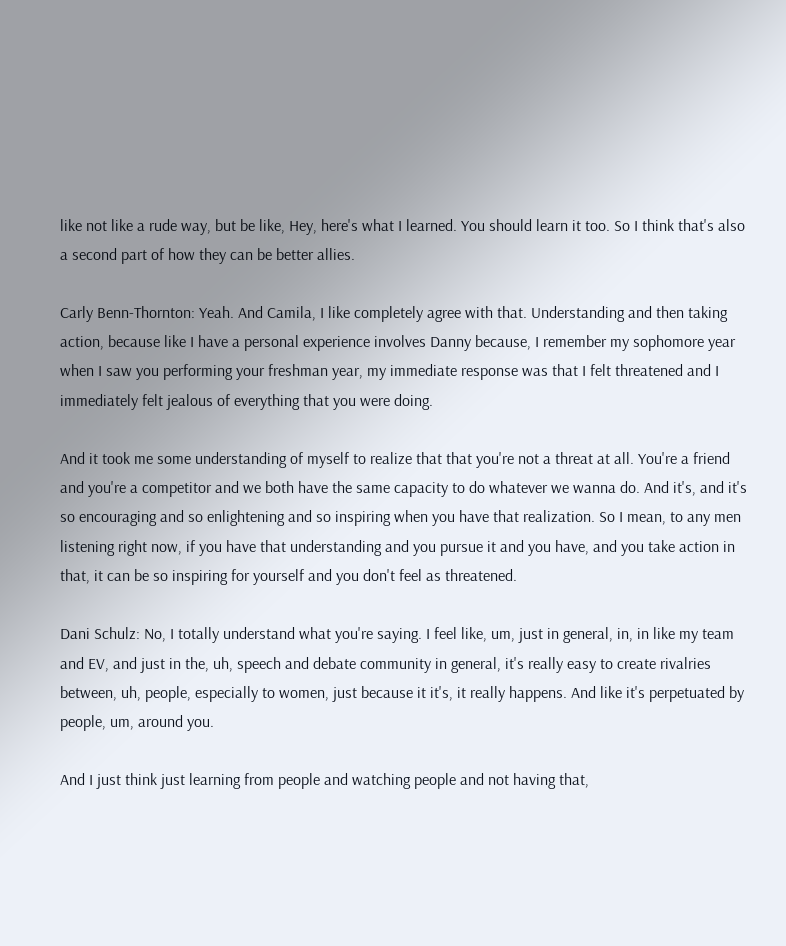like not like a rude way, but be like, Hey, here's what I learned. You should learn it too. So I think that's also a second part of how they can be better allies.

Carly Benn-Thornton: Yeah. And Camila, I like completely agree with that. Understanding and then taking action, because like I have a personal experience involves Danny because, I remember my sophomore year when I saw you performing your freshman year, my immediate response was that I felt threatened and I immediately felt jealous of everything that you were doing.

And it took me some understanding of myself to realize that that you're not a threat at all. You're a friend and you're a competitor and we both have the same capacity to do whatever we wanna do. And it's, and it's so encouraging and so enlightening and so inspiring when you have that realization. So I mean, to any men listening right now, if you have that understanding and you pursue it and you have, and you take action in that, it can be so inspiring for yourself and you don't feel as threatened.

Dani Schulz: No, I totally understand what you're saying. I feel like, um, just in general, in, in like my team and EV, and just in the, uh, speech and debate community in general, it's really easy to create rivalries between, uh, people, especially to women, just because it it's, it really happens. And like it's perpetuated by people, um, around you.

And I just think just learning from people and watching people and not having that,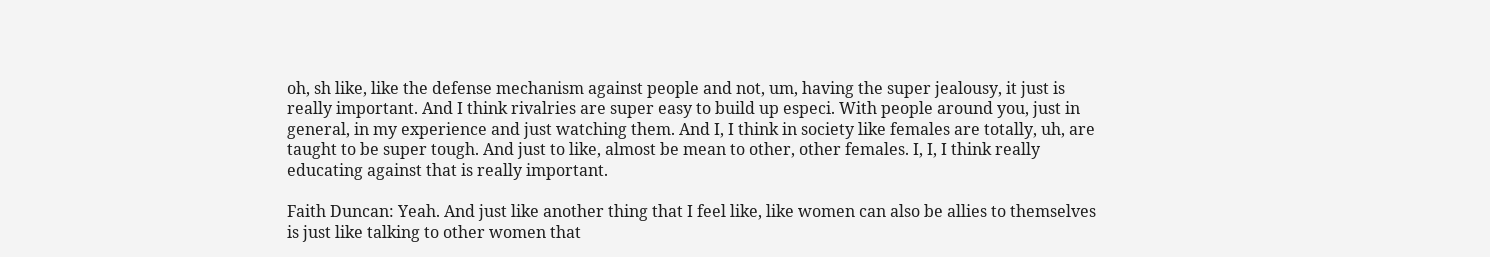oh, sh like, like the defense mechanism against people and not, um, having the super jealousy, it just is really important. And I think rivalries are super easy to build up especi. With people around you, just in general, in my experience and just watching them. And I, I think in society like females are totally, uh, are taught to be super tough. And just to like, almost be mean to other, other females. I, I, I think really educating against that is really important.

Faith Duncan: Yeah. And just like another thing that I feel like, like women can also be allies to themselves is just like talking to other women that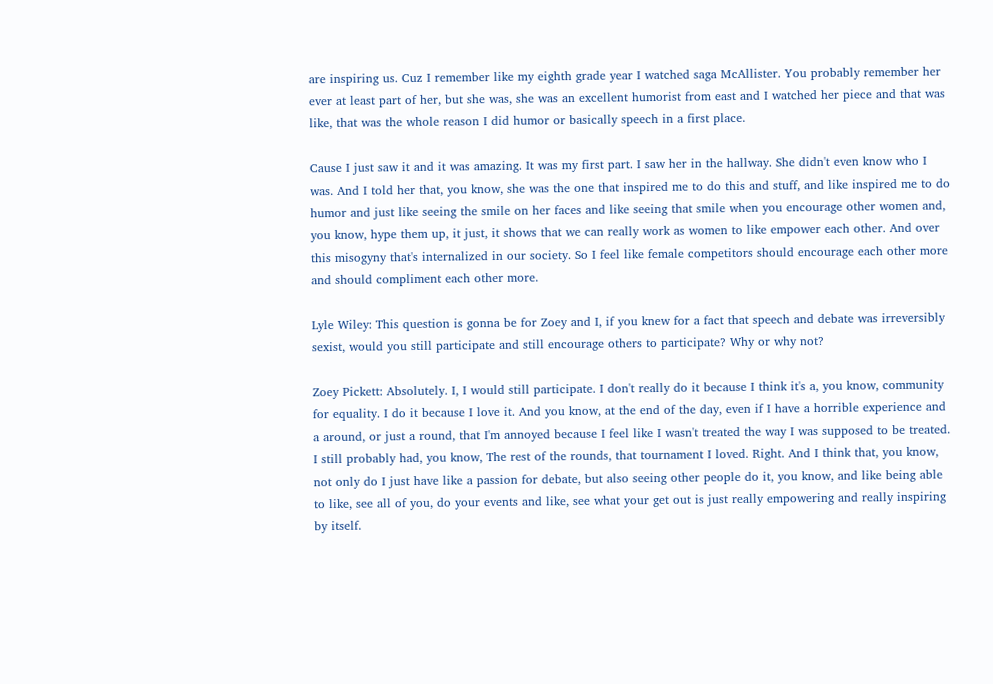are inspiring us. Cuz I remember like my eighth grade year I watched saga McAllister. You probably remember her ever at least part of her, but she was, she was an excellent humorist from east and I watched her piece and that was like, that was the whole reason I did humor or basically speech in a first place.

Cause I just saw it and it was amazing. It was my first part. I saw her in the hallway. She didn't even know who I was. And I told her that, you know, she was the one that inspired me to do this and stuff, and like inspired me to do humor and just like seeing the smile on her faces and like seeing that smile when you encourage other women and, you know, hype them up, it just, it shows that we can really work as women to like empower each other. And over this misogyny that's internalized in our society. So I feel like female competitors should encourage each other more and should compliment each other more.

Lyle Wiley: This question is gonna be for Zoey and I, if you knew for a fact that speech and debate was irreversibly sexist, would you still participate and still encourage others to participate? Why or why not?

Zoey Pickett: Absolutely. I, I would still participate. I don't really do it because I think it's a, you know, community for equality. I do it because I love it. And you know, at the end of the day, even if I have a horrible experience and a around, or just a round, that I'm annoyed because I feel like I wasn't treated the way I was supposed to be treated. I still probably had, you know, The rest of the rounds, that tournament I loved. Right. And I think that, you know, not only do I just have like a passion for debate, but also seeing other people do it, you know, and like being able to like, see all of you, do your events and like, see what your get out is just really empowering and really inspiring by itself.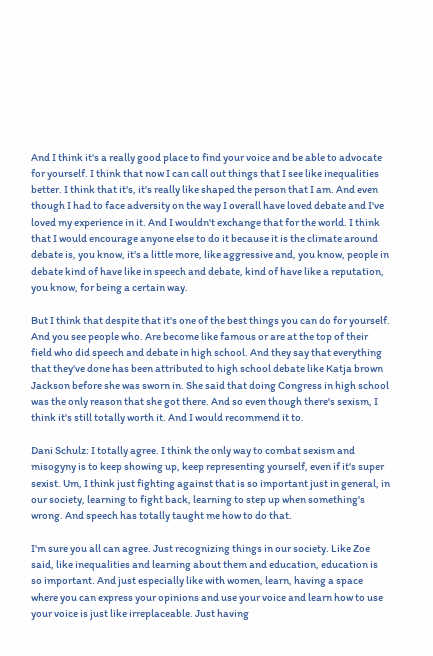And I think it's a really good place to find your voice and be able to advocate for yourself. I think that now I can call out things that I see like inequalities better. I think that it's, it's really like shaped the person that I am. And even though I had to face adversity on the way I overall have loved debate and I've loved my experience in it. And I wouldn't exchange that for the world. I think that I would encourage anyone else to do it because it is the climate around debate is, you know, it's a little more, like aggressive and, you know, people in debate kind of have like in speech and debate, kind of have like a reputation, you know, for being a certain way.

But I think that despite that it's one of the best things you can do for yourself. And you see people who. Are become like famous or are at the top of their field who did speech and debate in high school. And they say that everything that they've done has been attributed to high school debate like Katja brown Jackson before she was sworn in. She said that doing Congress in high school was the only reason that she got there. And so even though there's sexism, I think it's still totally worth it. And I would recommend it to.

Dani Schulz: I totally agree. I think the only way to combat sexism and misogyny is to keep showing up, keep representing yourself, even if it's super sexist. Um, I think just fighting against that is so important just in general, in our society, learning to fight back, learning to step up when something's wrong. And speech has totally taught me how to do that.

I'm sure you all can agree. Just recognizing things in our society. Like Zoe said, like inequalities and learning about them and education, education is so important. And just especially like with women, learn, having a space where you can express your opinions and use your voice and learn how to use your voice is just like irreplaceable. Just having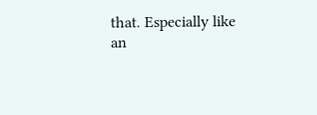that. Especially like an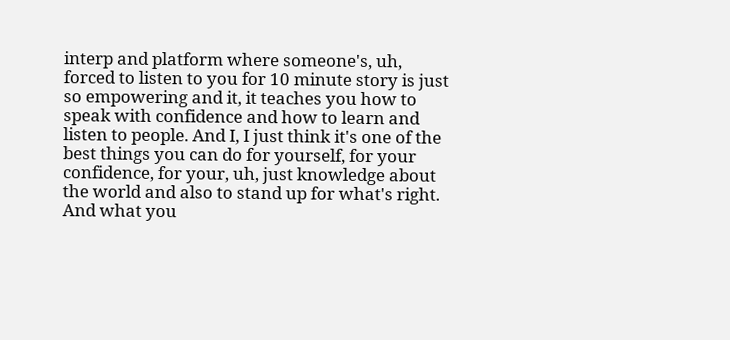interp and platform where someone's, uh, forced to listen to you for 10 minute story is just so empowering and it, it teaches you how to speak with confidence and how to learn and listen to people. And I, I just think it's one of the best things you can do for yourself, for your confidence, for your, uh, just knowledge about the world and also to stand up for what's right. And what you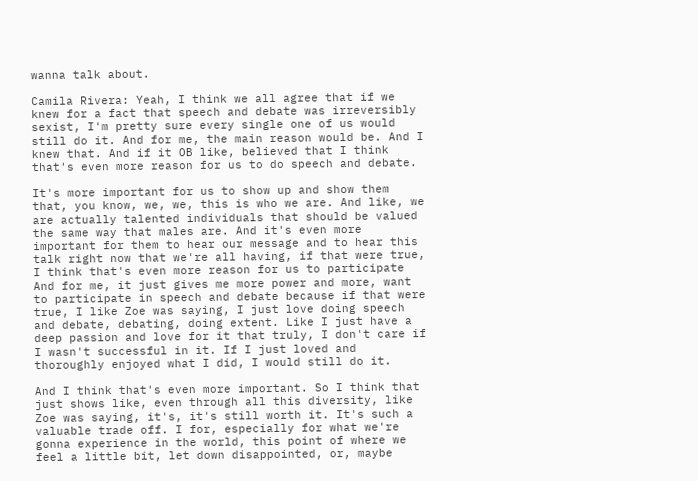wanna talk about.

Camila Rivera: Yeah, I think we all agree that if we knew for a fact that speech and debate was irreversibly sexist, I'm pretty sure every single one of us would still do it. And for me, the main reason would be. And I knew that. And if it OB like, believed that I think that's even more reason for us to do speech and debate.

It's more important for us to show up and show them that, you know, we, we, this is who we are. And like, we are actually talented individuals that should be valued the same way that males are. And it's even more important for them to hear our message and to hear this talk right now that we're all having, if that were true, I think that's even more reason for us to participate And for me, it just gives me more power and more, want to participate in speech and debate because if that were true, I like Zoe was saying, I just love doing speech and debate, debating, doing extent. Like I just have a deep passion and love for it that truly, I don't care if I wasn't successful in it. If I just loved and thoroughly enjoyed what I did, I would still do it.

And I think that's even more important. So I think that just shows like, even through all this diversity, like Zoe was saying, it's, it's still worth it. It's such a valuable trade off. I for, especially for what we're gonna experience in the world, this point of where we feel a little bit, let down disappointed, or, maybe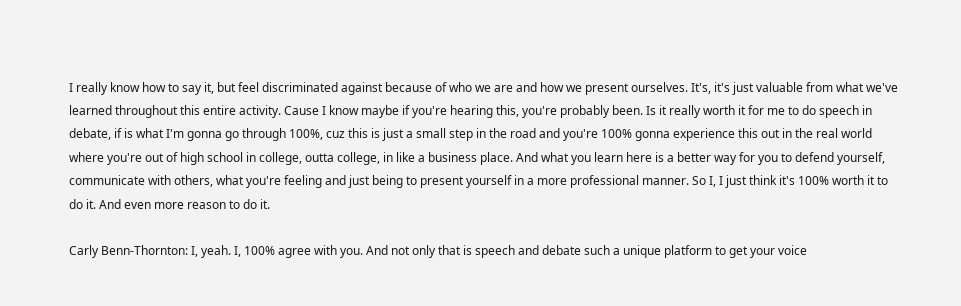I really know how to say it, but feel discriminated against because of who we are and how we present ourselves. It's, it's just valuable from what we've learned throughout this entire activity. Cause I know maybe if you're hearing this, you're probably been. Is it really worth it for me to do speech in debate, if is what I'm gonna go through 100%, cuz this is just a small step in the road and you're 100% gonna experience this out in the real world where you're out of high school in college, outta college, in like a business place. And what you learn here is a better way for you to defend yourself, communicate with others, what you're feeling and just being to present yourself in a more professional manner. So I, I just think it's 100% worth it to do it. And even more reason to do it.

Carly Benn-Thornton: I, yeah. I, 100% agree with you. And not only that is speech and debate such a unique platform to get your voice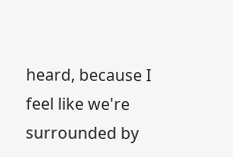heard, because I feel like we're surrounded by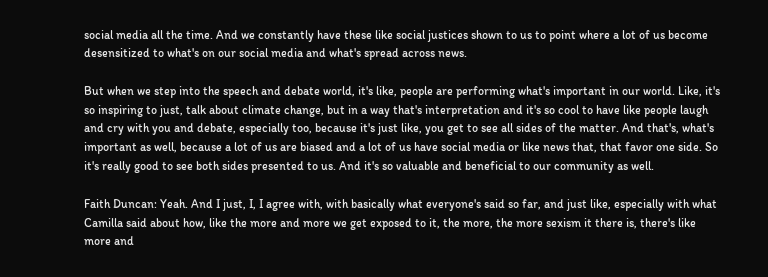social media all the time. And we constantly have these like social justices shown to us to point where a lot of us become desensitized to what's on our social media and what's spread across news.

But when we step into the speech and debate world, it's like, people are performing what's important in our world. Like, it's so inspiring to just, talk about climate change, but in a way that's interpretation and it's so cool to have like people laugh and cry with you and debate, especially too, because it's just like, you get to see all sides of the matter. And that's, what's important as well, because a lot of us are biased and a lot of us have social media or like news that, that favor one side. So it's really good to see both sides presented to us. And it's so valuable and beneficial to our community as well.

Faith Duncan: Yeah. And I just, I, I agree with, with basically what everyone's said so far, and just like, especially with what Camilla said about how, like the more and more we get exposed to it, the more, the more sexism it there is, there's like more and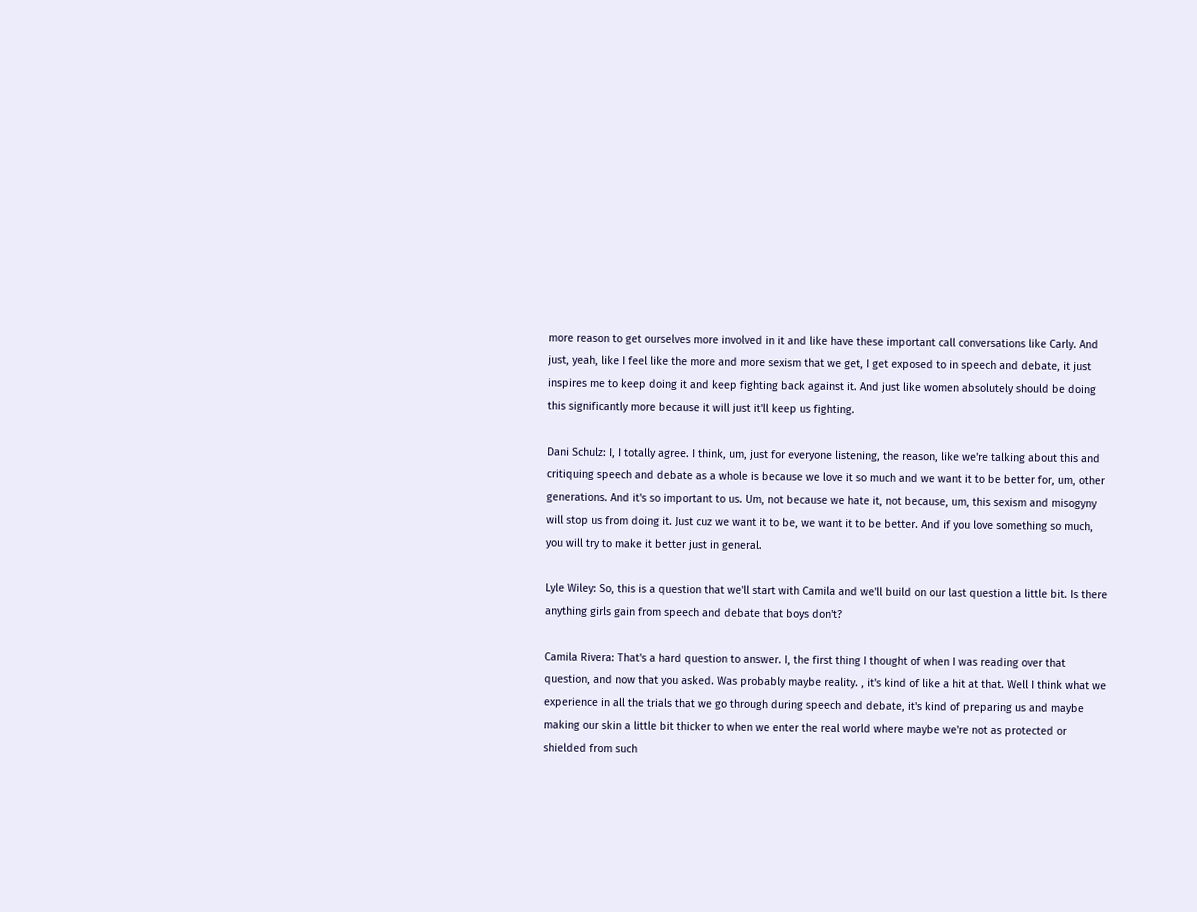more reason to get ourselves more involved in it and like have these important call conversations like Carly. And just, yeah, like I feel like the more and more sexism that we get, I get exposed to in speech and debate, it just inspires me to keep doing it and keep fighting back against it. And just like women absolutely should be doing this significantly more because it will just it'll keep us fighting.

Dani Schulz: I, I totally agree. I think, um, just for everyone listening, the reason, like we're talking about this and critiquing speech and debate as a whole is because we love it so much and we want it to be better for, um, other generations. And it's so important to us. Um, not because we hate it, not because, um, this sexism and misogyny will stop us from doing it. Just cuz we want it to be, we want it to be better. And if you love something so much, you will try to make it better just in general.

Lyle Wiley: So, this is a question that we'll start with Camila and we'll build on our last question a little bit. Is there anything girls gain from speech and debate that boys don't?

Camila Rivera: That's a hard question to answer. I, the first thing I thought of when I was reading over that question, and now that you asked. Was probably maybe reality. , it's kind of like a hit at that. Well I think what we experience in all the trials that we go through during speech and debate, it's kind of preparing us and maybe making our skin a little bit thicker to when we enter the real world where maybe we're not as protected or shielded from such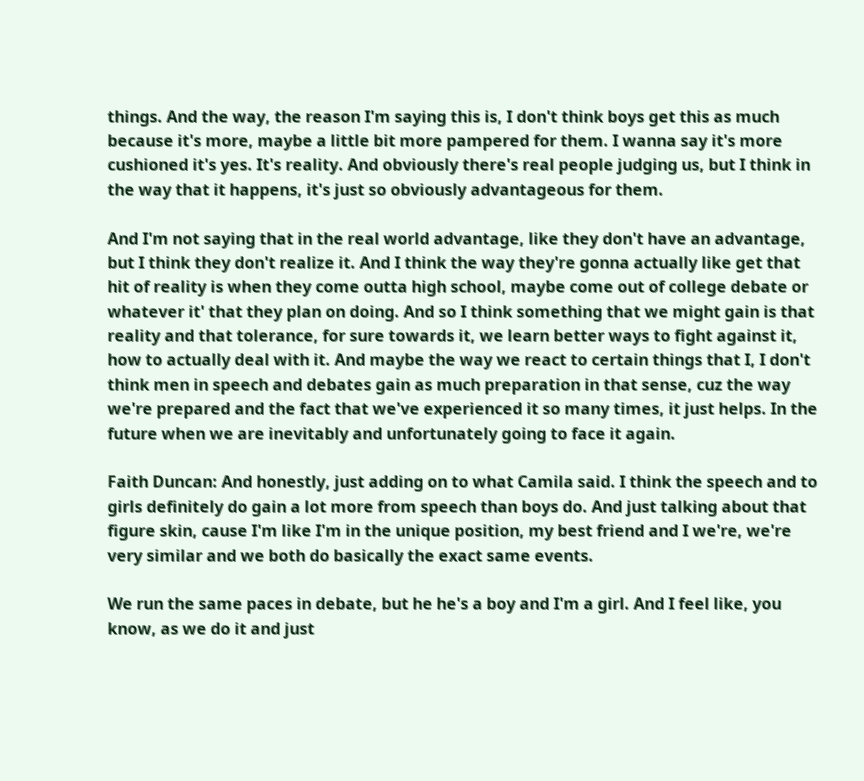things. And the way, the reason I'm saying this is, I don't think boys get this as much because it's more, maybe a little bit more pampered for them. I wanna say it's more cushioned it's yes. It's reality. And obviously there's real people judging us, but I think in the way that it happens, it's just so obviously advantageous for them.

And I'm not saying that in the real world advantage, like they don't have an advantage, but I think they don't realize it. And I think the way they're gonna actually like get that hit of reality is when they come outta high school, maybe come out of college debate or whatever it' that they plan on doing. And so I think something that we might gain is that reality and that tolerance, for sure towards it, we learn better ways to fight against it, how to actually deal with it. And maybe the way we react to certain things that I, I don't think men in speech and debates gain as much preparation in that sense, cuz the way we're prepared and the fact that we've experienced it so many times, it just helps. In the future when we are inevitably and unfortunately going to face it again.

Faith Duncan: And honestly, just adding on to what Camila said. I think the speech and to girls definitely do gain a lot more from speech than boys do. And just talking about that figure skin, cause I'm like I'm in the unique position, my best friend and I we're, we're very similar and we both do basically the exact same events.

We run the same paces in debate, but he he's a boy and I'm a girl. And I feel like, you know, as we do it and just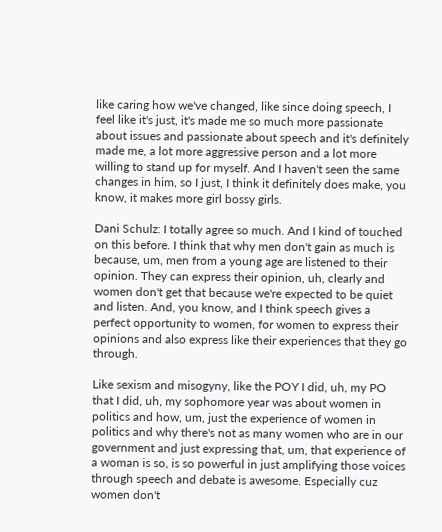like caring how we've changed, like since doing speech, I feel like it's just, it's made me so much more passionate about issues and passionate about speech and it's definitely made me, a lot more aggressive person and a lot more willing to stand up for myself. And I haven't seen the same changes in him, so I just, I think it definitely does make, you know, it makes more girl bossy girls.

Dani Schulz: I totally agree so much. And I kind of touched on this before. I think that why men don't gain as much is because, um, men from a young age are listened to their opinion. They can express their opinion, uh, clearly and women don't get that because we're expected to be quiet and listen. And, you know, and I think speech gives a perfect opportunity to women, for women to express their opinions and also express like their experiences that they go through.

Like sexism and misogyny, like the POY I did, uh, my PO that I did, uh, my sophomore year was about women in politics and how, um, just the experience of women in politics and why there's not as many women who are in our government and just expressing that, um, that experience of a woman is so, is so powerful in just amplifying those voices through speech and debate is awesome. Especially cuz women don't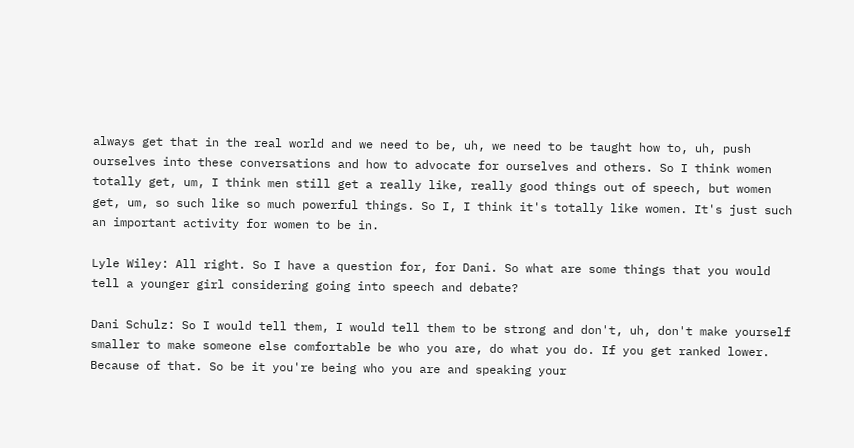always get that in the real world and we need to be, uh, we need to be taught how to, uh, push ourselves into these conversations and how to advocate for ourselves and others. So I think women totally get, um, I think men still get a really like, really good things out of speech, but women get, um, so such like so much powerful things. So I, I think it's totally like women. It's just such an important activity for women to be in.

Lyle Wiley: All right. So I have a question for, for Dani. So what are some things that you would tell a younger girl considering going into speech and debate?

Dani Schulz: So I would tell them, I would tell them to be strong and don't, uh, don't make yourself smaller to make someone else comfortable be who you are, do what you do. If you get ranked lower. Because of that. So be it you're being who you are and speaking your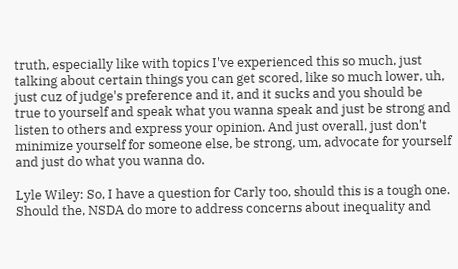truth, especially like with topics I've experienced this so much, just talking about certain things you can get scored, like so much lower, uh, just cuz of judge's preference and it, and it sucks and you should be true to yourself and speak what you wanna speak and just be strong and listen to others and express your opinion. And just overall, just don't minimize yourself for someone else, be strong, um, advocate for yourself and just do what you wanna do.

Lyle Wiley: So, I have a question for Carly too, should this is a tough one. Should the, NSDA do more to address concerns about inequality and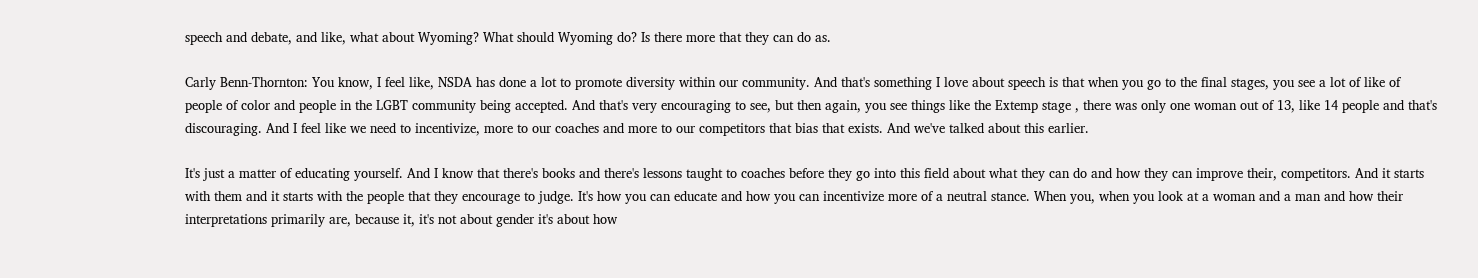speech and debate, and like, what about Wyoming? What should Wyoming do? Is there more that they can do as.

Carly Benn-Thornton: You know, I feel like, NSDA has done a lot to promote diversity within our community. And that's something I love about speech is that when you go to the final stages, you see a lot of like of people of color and people in the LGBT community being accepted. And that's very encouraging to see, but then again, you see things like the Extemp stage , there was only one woman out of 13, like 14 people and that's discouraging. And I feel like we need to incentivize, more to our coaches and more to our competitors that bias that exists. And we've talked about this earlier.

It's just a matter of educating yourself. And I know that there's books and there's lessons taught to coaches before they go into this field about what they can do and how they can improve their, competitors. And it starts with them and it starts with the people that they encourage to judge. It's how you can educate and how you can incentivize more of a neutral stance. When you, when you look at a woman and a man and how their interpretations primarily are, because it, it's not about gender it's about how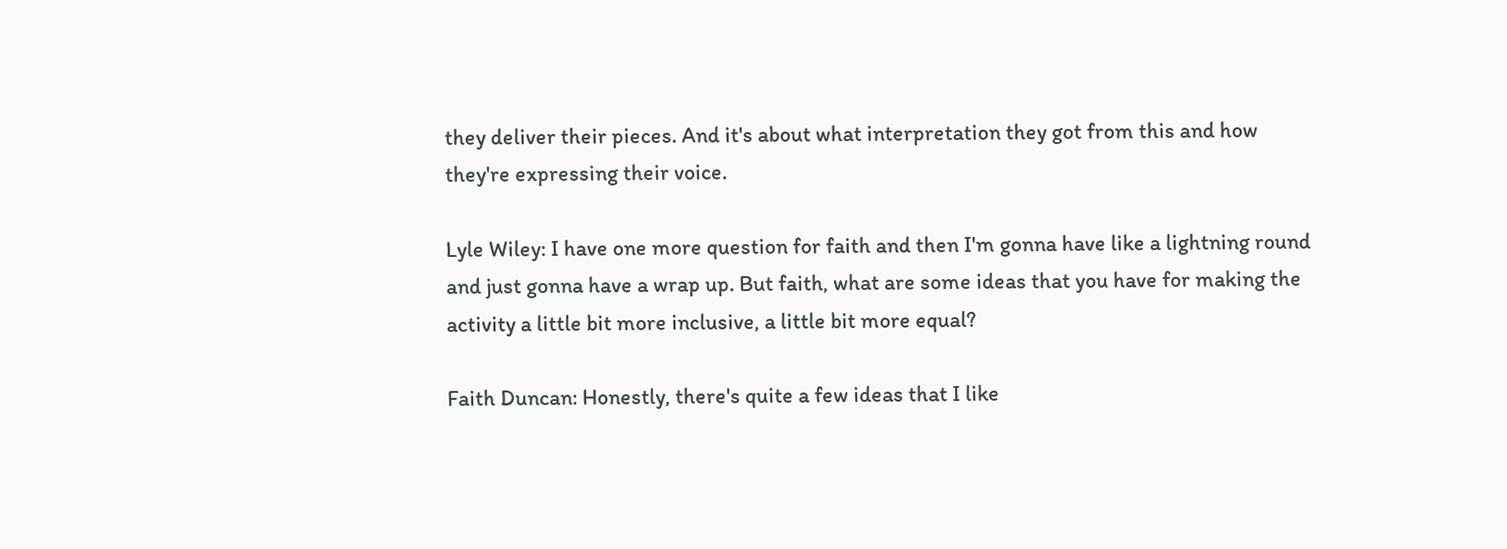they deliver their pieces. And it's about what interpretation they got from this and how they're expressing their voice.

Lyle Wiley: I have one more question for faith and then I'm gonna have like a lightning round and just gonna have a wrap up. But faith, what are some ideas that you have for making the activity a little bit more inclusive, a little bit more equal?

Faith Duncan: Honestly, there's quite a few ideas that I like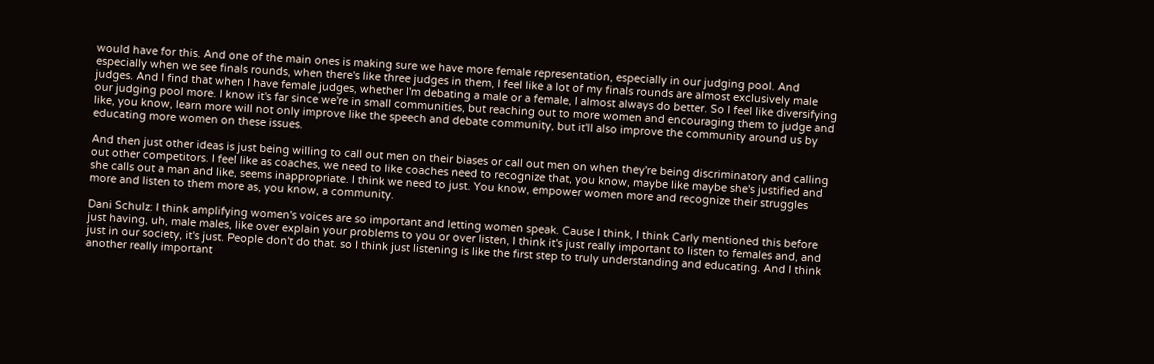would have for this. And one of the main ones is making sure we have more female representation, especially in our judging pool. And especially when we see finals rounds, when there's like three judges in them, I feel like a lot of my finals rounds are almost exclusively male judges. And I find that when I have female judges, whether I'm debating a male or a female, I almost always do better. So I feel like diversifying our judging pool more. I know it's far since we're in small communities, but reaching out to more women and encouraging them to judge and like, you know, learn more will not only improve like the speech and debate community, but it'll also improve the community around us by educating more women on these issues.

And then just other ideas is just being willing to call out men on their biases or call out men on when they're being discriminatory and calling out other competitors. I feel like as coaches, we need to like coaches need to recognize that, you know, maybe like maybe she's justified and she calls out a man and like, seems inappropriate. I think we need to just. You know, empower women more and recognize their struggles more and listen to them more as, you know, a community.

Dani Schulz: I think amplifying women's voices are so important and letting women speak. Cause I think, I think Carly mentioned this before just having, uh, male males, like over explain your problems to you or over listen, I think it's just really important to listen to females and, and just in our society, it's just. People don't do that. so I think just listening is like the first step to truly understanding and educating. And I think another really important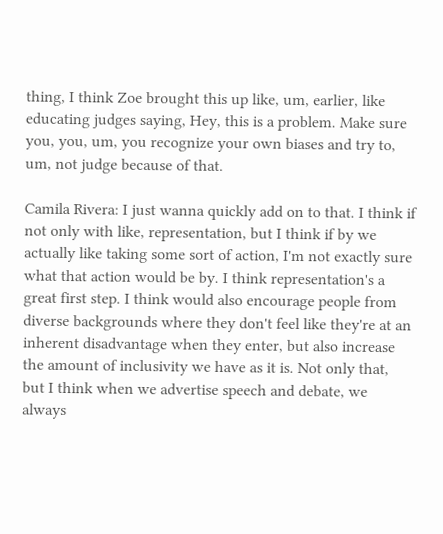thing, I think Zoe brought this up like, um, earlier, like educating judges saying, Hey, this is a problem. Make sure you, you, um, you recognize your own biases and try to, um, not judge because of that.

Camila Rivera: I just wanna quickly add on to that. I think if not only with like, representation, but I think if by we actually like taking some sort of action, I'm not exactly sure what that action would be by. I think representation's a great first step. I think would also encourage people from diverse backgrounds where they don't feel like they're at an inherent disadvantage when they enter, but also increase the amount of inclusivity we have as it is. Not only that, but I think when we advertise speech and debate, we always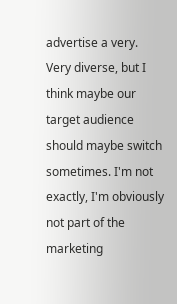advertise a very. Very diverse, but I think maybe our target audience should maybe switch sometimes. I'm not exactly, I'm obviously not part of the marketing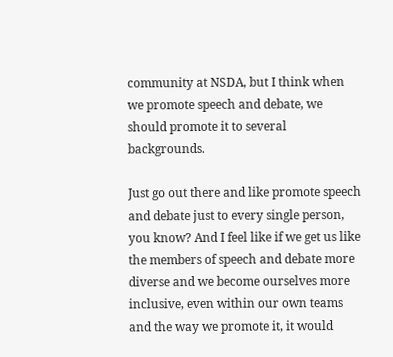community at NSDA, but I think when we promote speech and debate, we should promote it to several backgrounds.

Just go out there and like promote speech and debate just to every single person, you know? And I feel like if we get us like the members of speech and debate more diverse and we become ourselves more inclusive, even within our own teams and the way we promote it, it would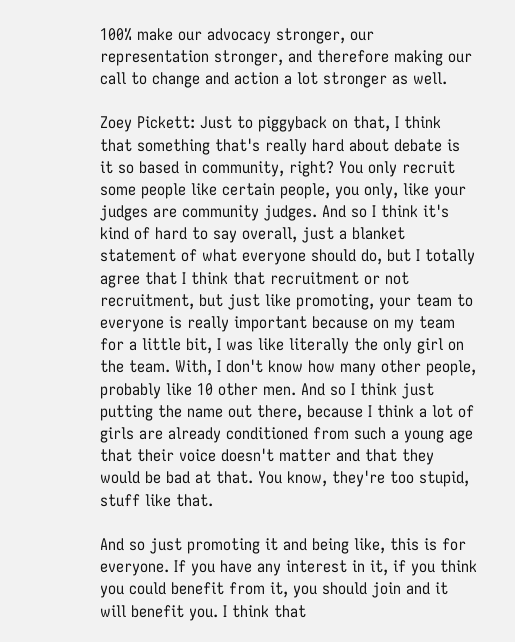100% make our advocacy stronger, our representation stronger, and therefore making our call to change and action a lot stronger as well.

Zoey Pickett: Just to piggyback on that, I think that something that's really hard about debate is it so based in community, right? You only recruit some people like certain people, you only, like your judges are community judges. And so I think it's kind of hard to say overall, just a blanket statement of what everyone should do, but I totally agree that I think that recruitment or not recruitment, but just like promoting, your team to everyone is really important because on my team for a little bit, I was like literally the only girl on the team. With, I don't know how many other people, probably like 10 other men. And so I think just putting the name out there, because I think a lot of girls are already conditioned from such a young age that their voice doesn't matter and that they would be bad at that. You know, they're too stupid, stuff like that.

And so just promoting it and being like, this is for everyone. If you have any interest in it, if you think you could benefit from it, you should join and it will benefit you. I think that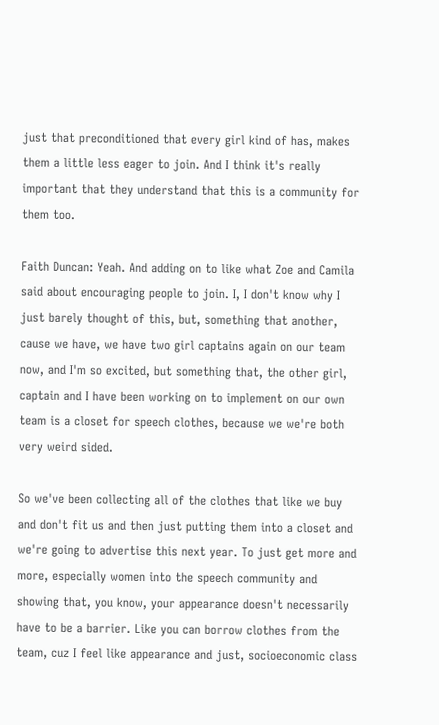just that preconditioned that every girl kind of has, makes them a little less eager to join. And I think it's really important that they understand that this is a community for them too.

Faith Duncan: Yeah. And adding on to like what Zoe and Camila said about encouraging people to join. I, I don't know why I just barely thought of this, but, something that another, cause we have, we have two girl captains again on our team now, and I'm so excited, but something that, the other girl, captain and I have been working on to implement on our own team is a closet for speech clothes, because we we're both very weird sided.

So we've been collecting all of the clothes that like we buy and don't fit us and then just putting them into a closet and we're going to advertise this next year. To just get more and more, especially women into the speech community and showing that, you know, your appearance doesn't necessarily have to be a barrier. Like you can borrow clothes from the team, cuz I feel like appearance and just, socioeconomic class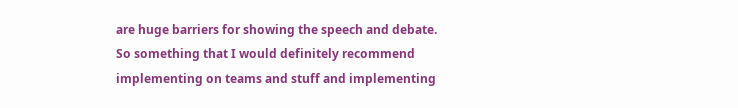are huge barriers for showing the speech and debate. So something that I would definitely recommend implementing on teams and stuff and implementing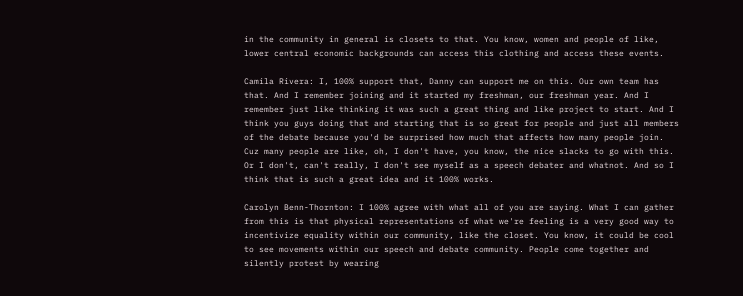in the community in general is closets to that. You know, women and people of like, lower central economic backgrounds can access this clothing and access these events.

Camila Rivera: I, 100% support that, Danny can support me on this. Our own team has that. And I remember joining and it started my freshman, our freshman year. And I remember just like thinking it was such a great thing and like project to start. And I think you guys doing that and starting that is so great for people and just all members of the debate because you'd be surprised how much that affects how many people join. Cuz many people are like, oh, I don't have, you know, the nice slacks to go with this. Or I don't, can't really, I don't see myself as a speech debater and whatnot. And so I think that is such a great idea and it 100% works.

Carolyn Benn-Thornton: I 100% agree with what all of you are saying. What I can gather from this is that physical representations of what we're feeling is a very good way to incentivize equality within our community, like the closet. You know, it could be cool to see movements within our speech and debate community. People come together and silently protest by wearing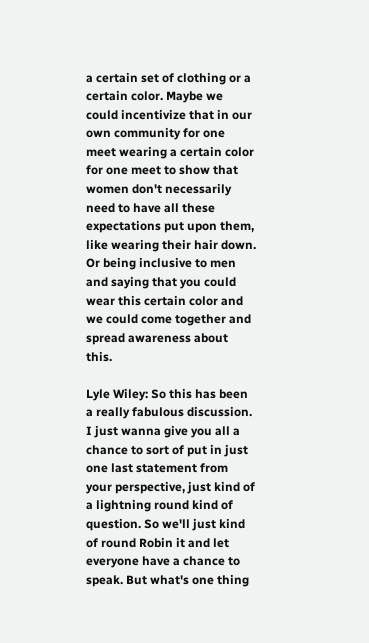a certain set of clothing or a certain color. Maybe we could incentivize that in our own community for one meet wearing a certain color for one meet to show that women don't necessarily need to have all these expectations put upon them, like wearing their hair down. Or being inclusive to men and saying that you could wear this certain color and we could come together and spread awareness about this.

Lyle Wiley: So this has been a really fabulous discussion. I just wanna give you all a chance to sort of put in just one last statement from your perspective, just kind of a lightning round kind of question. So we'll just kind of round Robin it and let everyone have a chance to speak. But what's one thing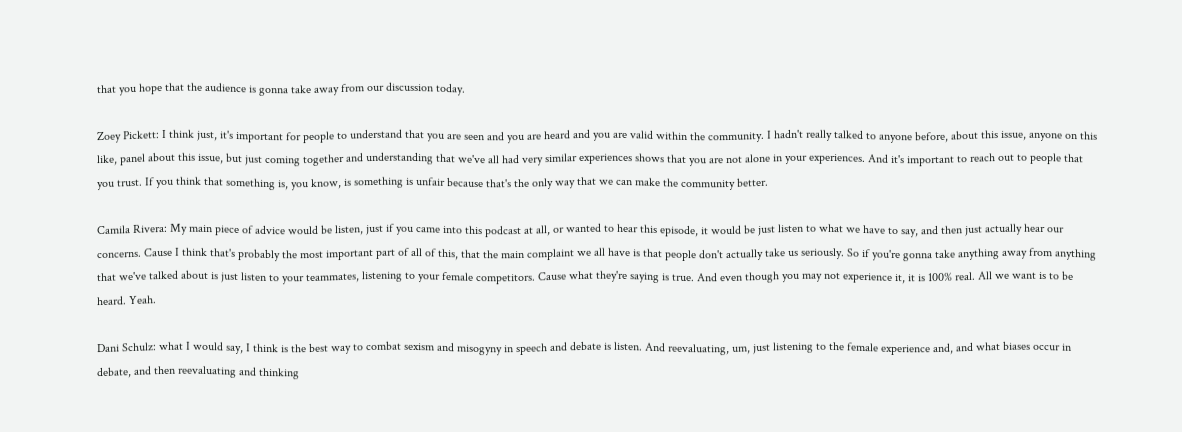that you hope that the audience is gonna take away from our discussion today.

Zoey Pickett: I think just, it's important for people to understand that you are seen and you are heard and you are valid within the community. I hadn't really talked to anyone before, about this issue, anyone on this like, panel about this issue, but just coming together and understanding that we've all had very similar experiences shows that you are not alone in your experiences. And it's important to reach out to people that you trust. If you think that something is, you know, is something is unfair because that's the only way that we can make the community better.

Camila Rivera: My main piece of advice would be listen, just if you came into this podcast at all, or wanted to hear this episode, it would be just listen to what we have to say, and then just actually hear our concerns. Cause I think that's probably the most important part of all of this, that the main complaint we all have is that people don't actually take us seriously. So if you're gonna take anything away from anything that we've talked about is just listen to your teammates, listening to your female competitors. Cause what they're saying is true. And even though you may not experience it, it is 100% real. All we want is to be heard. Yeah.

Dani Schulz: what I would say, I think is the best way to combat sexism and misogyny in speech and debate is listen. And reevaluating, um, just listening to the female experience and, and what biases occur in debate, and then reevaluating and thinking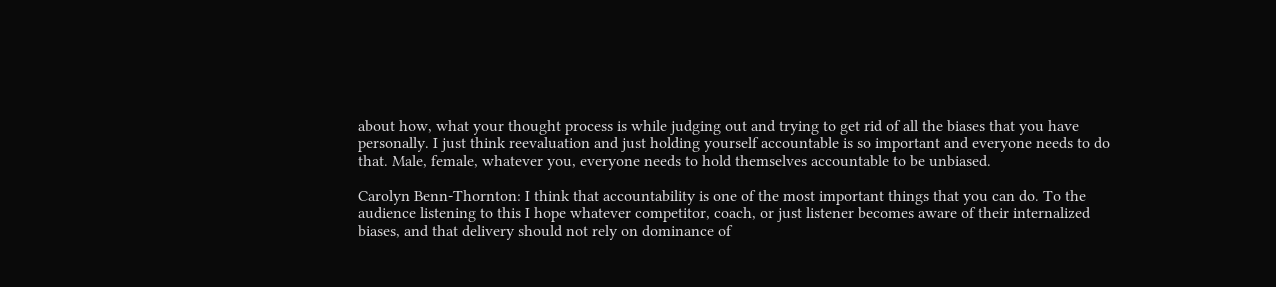about how, what your thought process is while judging out and trying to get rid of all the biases that you have personally. I just think reevaluation and just holding yourself accountable is so important and everyone needs to do that. Male, female, whatever you, everyone needs to hold themselves accountable to be unbiased.

Carolyn Benn-Thornton: I think that accountability is one of the most important things that you can do. To the audience listening to this I hope whatever competitor, coach, or just listener becomes aware of their internalized biases, and that delivery should not rely on dominance of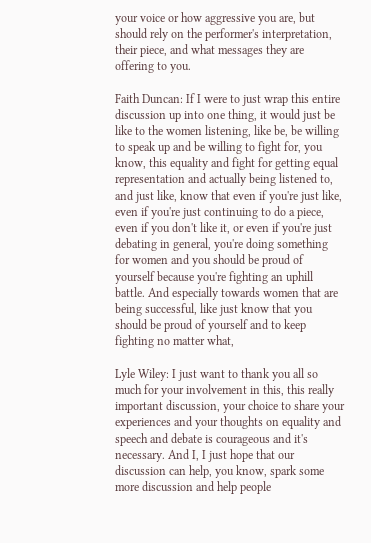your voice or how aggressive you are, but should rely on the performer's interpretation, their piece, and what messages they are offering to you.

Faith Duncan: If I were to just wrap this entire discussion up into one thing, it would just be like to the women listening, like be, be willing to speak up and be willing to fight for, you know, this equality and fight for getting equal representation and actually being listened to, and just like, know that even if you're just like, even if you're just continuing to do a piece, even if you don't like it, or even if you're just debating in general, you're doing something for women and you should be proud of yourself because you're fighting an uphill battle. And especially towards women that are being successful, like just know that you should be proud of yourself and to keep fighting no matter what,

Lyle Wiley: I just want to thank you all so much for your involvement in this, this really important discussion, your choice to share your experiences and your thoughts on equality and speech and debate is courageous and it's necessary. And I, I just hope that our discussion can help, you know, spark some more discussion and help people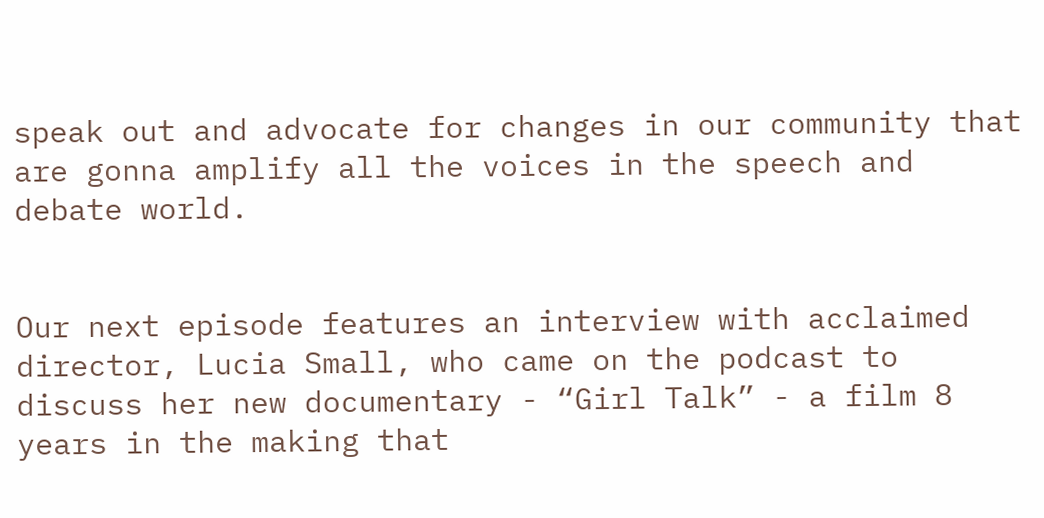speak out and advocate for changes in our community that are gonna amplify all the voices in the speech and debate world.


Our next episode features an interview with acclaimed director, Lucia Small, who came on the podcast to discuss her new documentary - “Girl Talk” - a film 8 years in the making that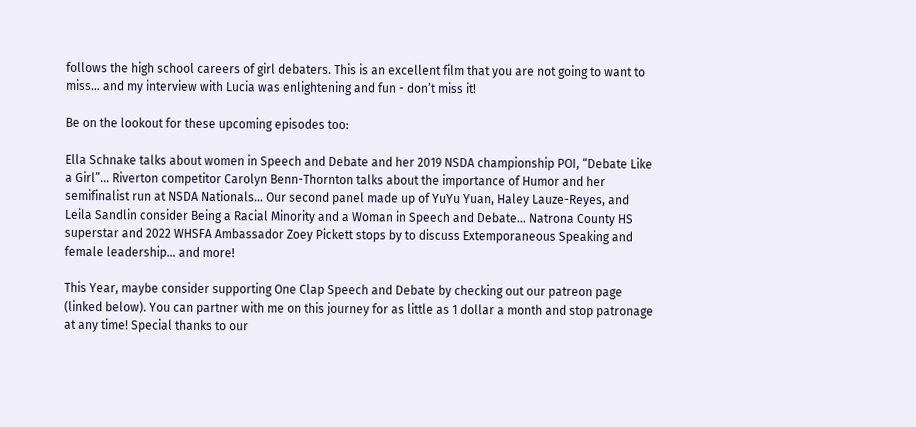follows the high school careers of girl debaters. This is an excellent film that you are not going to want to miss… and my interview with Lucia was enlightening and fun - don’t miss it!

Be on the lookout for these upcoming episodes too:

Ella Schnake talks about women in Speech and Debate and her 2019 NSDA championship POI, “Debate Like a Girl”... Riverton competitor Carolyn Benn-Thornton talks about the importance of Humor and her semifinalist run at NSDA Nationals… Our second panel made up of YuYu Yuan, Haley Lauze-Reyes, and Leila Sandlin consider Being a Racial Minority and a Woman in Speech and Debate… Natrona County HS superstar and 2022 WHSFA Ambassador Zoey Pickett stops by to discuss Extemporaneous Speaking and female leadership… and more!

This Year, maybe consider supporting One Clap Speech and Debate by checking out our patreon page (linked below). You can partner with me on this journey for as little as 1 dollar a month and stop patronage at any time! Special thanks to our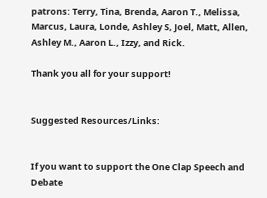patrons: Terry, Tina, Brenda, Aaron T., Melissa, Marcus, Laura, Londe, Ashley S, Joel, Matt, Allen, Ashley M., Aaron L., Izzy, and Rick.

Thank you all for your support!


Suggested Resources/Links:


If you want to support the One Clap Speech and Debate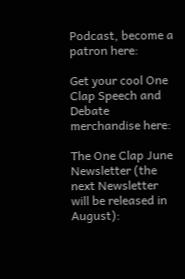Podcast, become a patron here:

Get your cool One Clap Speech and Debate merchandise here:

The One Clap June Newsletter (the next Newsletter will be released in August):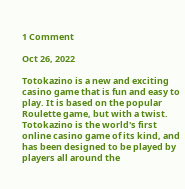1 Comment

Oct 26, 2022

Totokazino is a new and exciting casino game that is fun and easy to play. It is based on the popular Roulette game, but with a twist. Totokazino is the world's first online casino game of its kind, and has been designed to be played by players all around the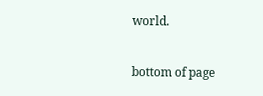world.

bottom of page